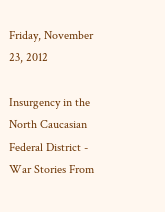Friday, November 23, 2012

Insurgency in the North Caucasian Federal District - War Stories From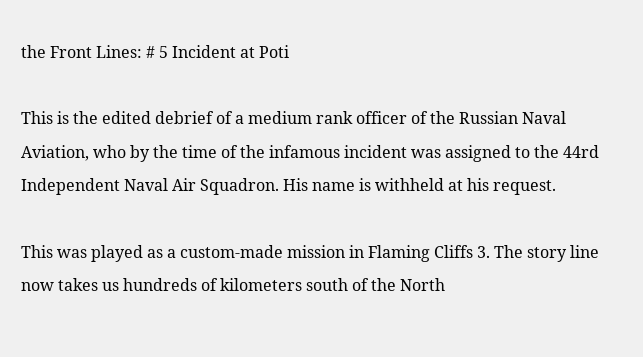the Front Lines: # 5 Incident at Poti

This is the edited debrief of a medium rank officer of the Russian Naval Aviation, who by the time of the infamous incident was assigned to the 44rd Independent Naval Air Squadron. His name is withheld at his request.

This was played as a custom-made mission in Flaming Cliffs 3. The story line now takes us hundreds of kilometers south of the North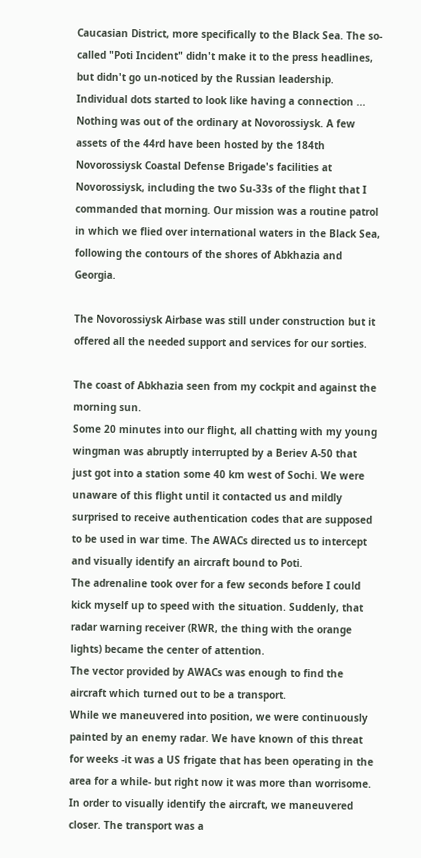Caucasian District, more specifically to the Black Sea. The so-called "Poti Incident" didn't make it to the press headlines, but didn't go un-noticed by the Russian leadership.  Individual dots started to look like having a connection ...
Nothing was out of the ordinary at Novorossiysk. A few assets of the 44rd have been hosted by the 184th Novorossiysk Coastal Defense Brigade's facilities at Novorossiysk, including the two Su-33s of the flight that I commanded that morning. Our mission was a routine patrol in which we flied over international waters in the Black Sea, following the contours of the shores of Abkhazia and Georgia.

The Novorossiysk Airbase was still under construction but it offered all the needed support and services for our sorties.

The coast of Abkhazia seen from my cockpit and against the morning sun.
Some 20 minutes into our flight, all chatting with my young wingman was abruptly interrupted by a Beriev A-50 that just got into a station some 40 km west of Sochi. We were unaware of this flight until it contacted us and mildly surprised to receive authentication codes that are supposed to be used in war time. The AWACs directed us to intercept and visually identify an aircraft bound to Poti.
The adrenaline took over for a few seconds before I could kick myself up to speed with the situation. Suddenly, that radar warning receiver (RWR, the thing with the orange lights) became the center of attention.
The vector provided by AWACs was enough to find the aircraft which turned out to be a transport.
While we maneuvered into position, we were continuously painted by an enemy radar. We have known of this threat for weeks -it was a US frigate that has been operating in the area for a while- but right now it was more than worrisome.
In order to visually identify the aircraft, we maneuvered closer. The transport was a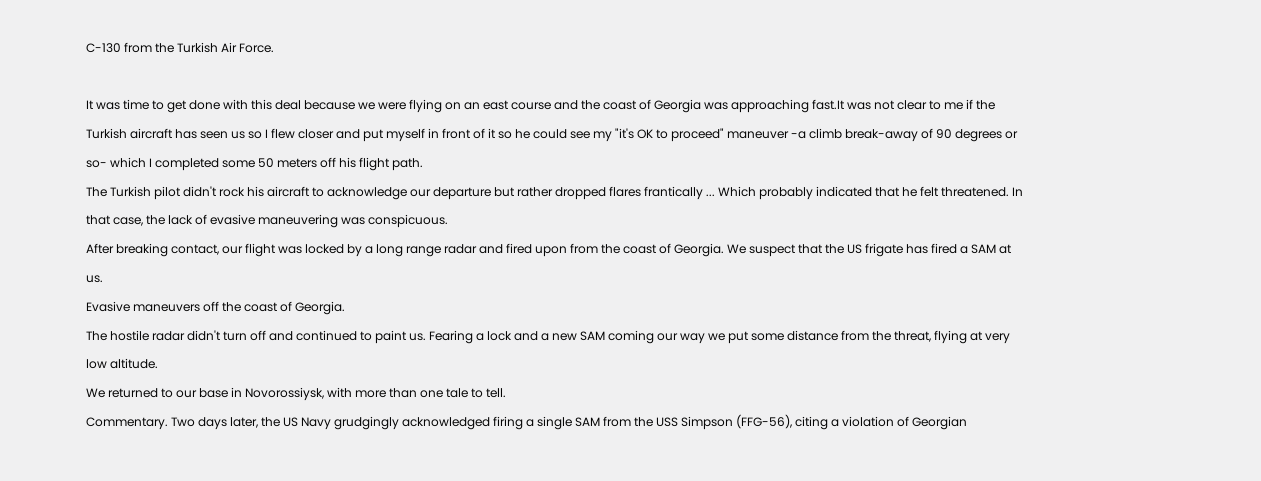C-130 from the Turkish Air Force.

It was time to get done with this deal because we were flying on an east course and the coast of Georgia was approaching fast.It was not clear to me if the Turkish aircraft has seen us so I flew closer and put myself in front of it so he could see my "it's OK to proceed" maneuver -a climb break-away of 90 degrees or so- which I completed some 50 meters off his flight path.
The Turkish pilot didn't rock his aircraft to acknowledge our departure but rather dropped flares frantically ... Which probably indicated that he felt threatened. In that case, the lack of evasive maneuvering was conspicuous.
After breaking contact, our flight was locked by a long range radar and fired upon from the coast of Georgia. We suspect that the US frigate has fired a SAM at us.
Evasive maneuvers off the coast of Georgia.
The hostile radar didn't turn off and continued to paint us. Fearing a lock and a new SAM coming our way we put some distance from the threat, flying at very low altitude.
We returned to our base in Novorossiysk, with more than one tale to tell.
Commentary. Two days later, the US Navy grudgingly acknowledged firing a single SAM from the USS Simpson (FFG-56), citing a violation of Georgian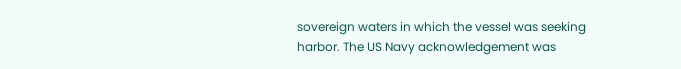sovereign waters in which the vessel was seeking harbor. The US Navy acknowledgement was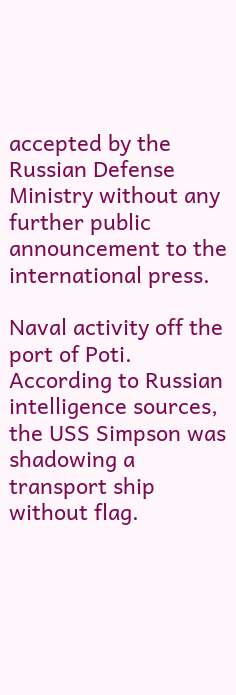accepted by the Russian Defense Ministry without any further public announcement to the international press.

Naval activity off the port of Poti. According to Russian intelligence sources, the USS Simpson was shadowing a transport ship without flag.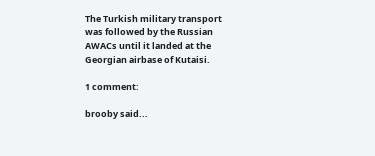The Turkish military transport was followed by the Russian AWACs until it landed at the Georgian airbase of Kutaisi.

1 comment:

brooby said...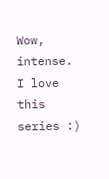Wow, intense. I love this series :)